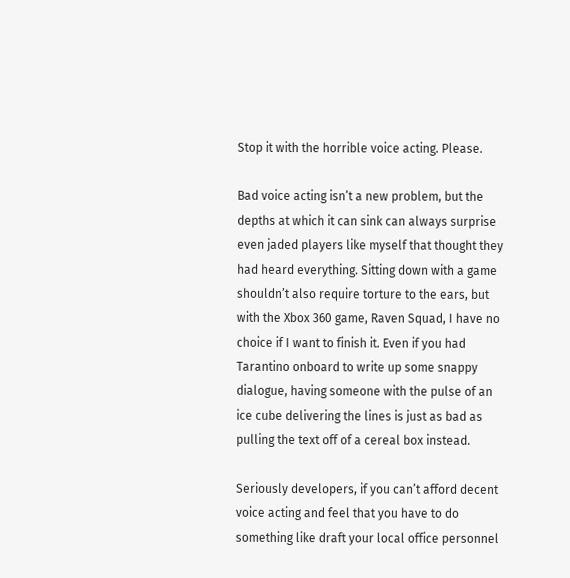Stop it with the horrible voice acting. Please.

Bad voice acting isn’t a new problem, but the depths at which it can sink can always surprise even jaded players like myself that thought they had heard everything. Sitting down with a game shouldn’t also require torture to the ears, but with the Xbox 360 game, Raven Squad, I have no choice if I want to finish it. Even if you had Tarantino onboard to write up some snappy dialogue, having someone with the pulse of an ice cube delivering the lines is just as bad as pulling the text off of a cereal box instead.

Seriously developers, if you can’t afford decent voice acting and feel that you have to do something like draft your local office personnel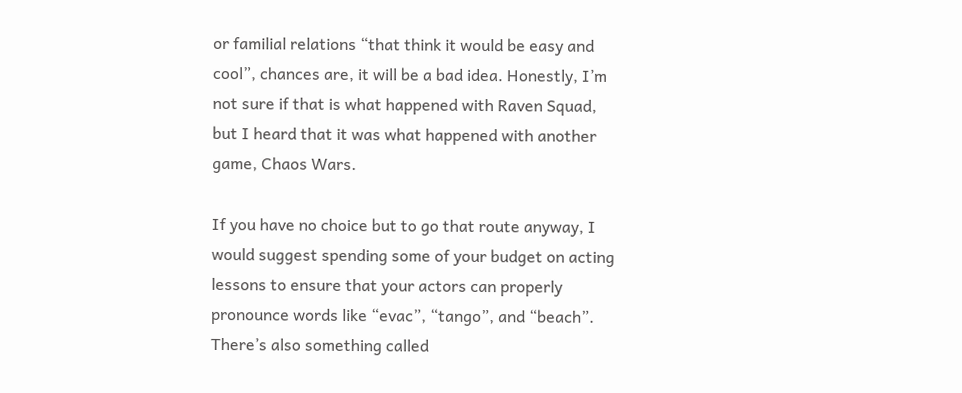or familial relations “that think it would be easy and cool”, chances are, it will be a bad idea. Honestly, I’m not sure if that is what happened with Raven Squad, but I heard that it was what happened with another game, Chaos Wars.

If you have no choice but to go that route anyway, I would suggest spending some of your budget on acting lessons to ensure that your actors can properly pronounce words like “evac”, “tango”, and “beach”. There’s also something called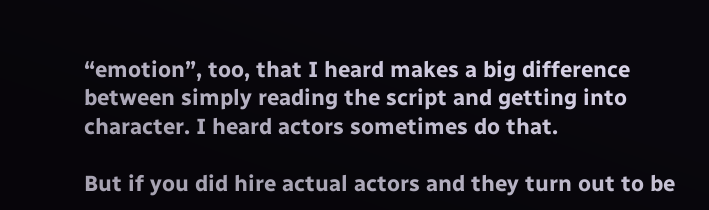“emotion”, too, that I heard makes a big difference between simply reading the script and getting into character. I heard actors sometimes do that.

But if you did hire actual actors and they turn out to be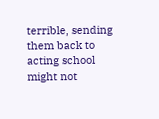terrible, sending them back to acting school might not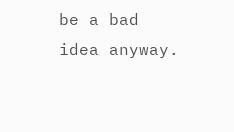be a bad idea anyway.